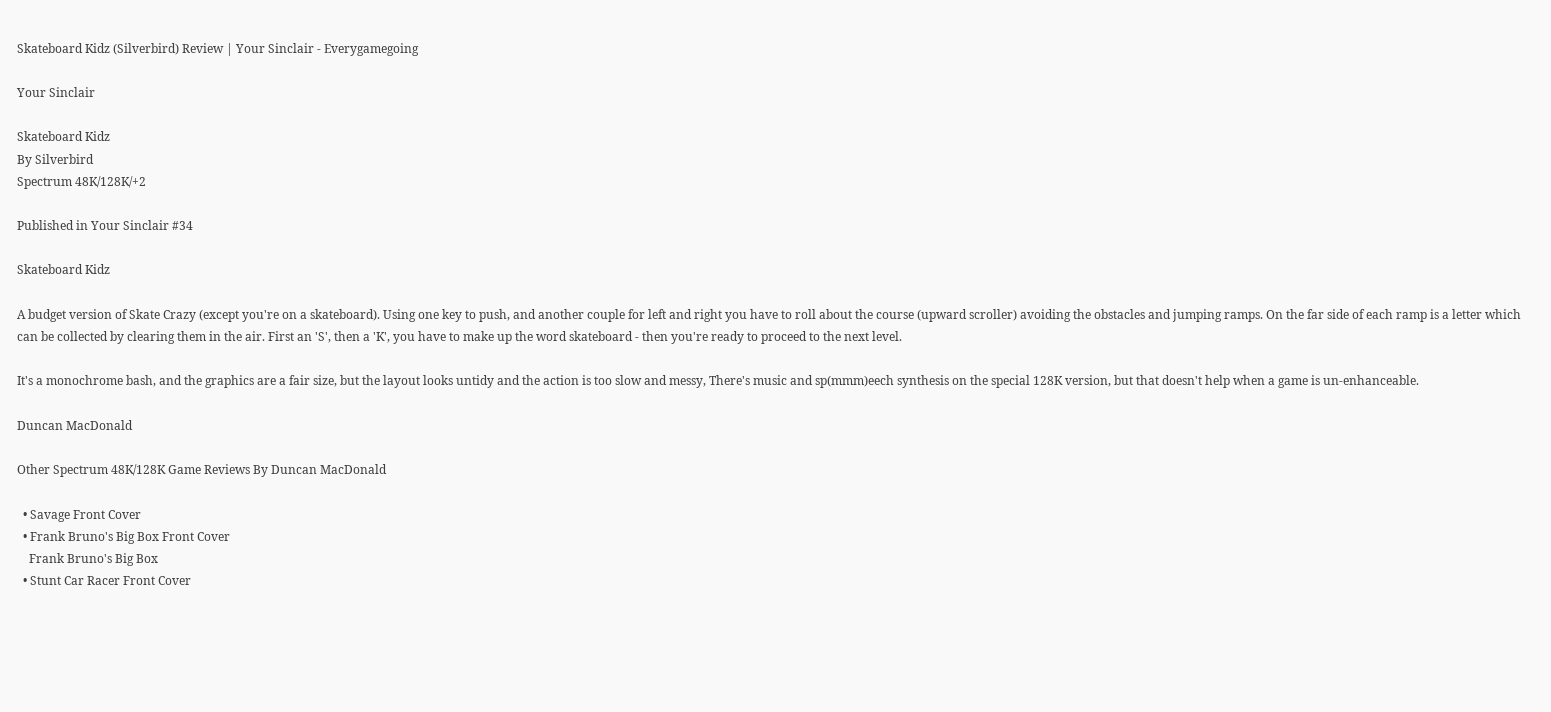Skateboard Kidz (Silverbird) Review | Your Sinclair - Everygamegoing

Your Sinclair

Skateboard Kidz
By Silverbird
Spectrum 48K/128K/+2

Published in Your Sinclair #34

Skateboard Kidz

A budget version of Skate Crazy (except you're on a skateboard). Using one key to push, and another couple for left and right you have to roll about the course (upward scroller) avoiding the obstacles and jumping ramps. On the far side of each ramp is a letter which can be collected by clearing them in the air. First an 'S', then a 'K', you have to make up the word skateboard - then you're ready to proceed to the next level.

It's a monochrome bash, and the graphics are a fair size, but the layout looks untidy and the action is too slow and messy, There's music and sp(mmm)eech synthesis on the special 128K version, but that doesn't help when a game is un-enhanceable.

Duncan MacDonald

Other Spectrum 48K/128K Game Reviews By Duncan MacDonald

  • Savage Front Cover
  • Frank Bruno's Big Box Front Cover
    Frank Bruno's Big Box
  • Stunt Car Racer Front Cover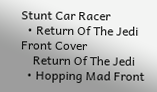Stunt Car Racer
  • Return Of The Jedi Front Cover
    Return Of The Jedi
  • Hopping Mad Front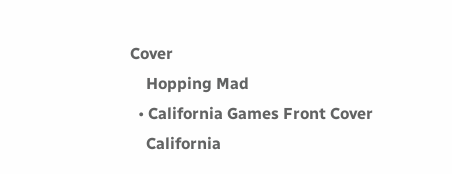Cover
    Hopping Mad
  • California Games Front Cover
    California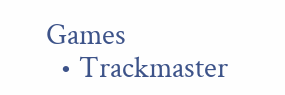Games
  • Trackmaster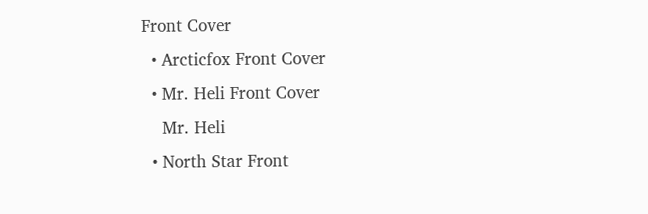Front Cover
  • Arcticfox Front Cover
  • Mr. Heli Front Cover
    Mr. Heli
  • North Star Front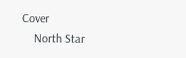Cover
    North Star